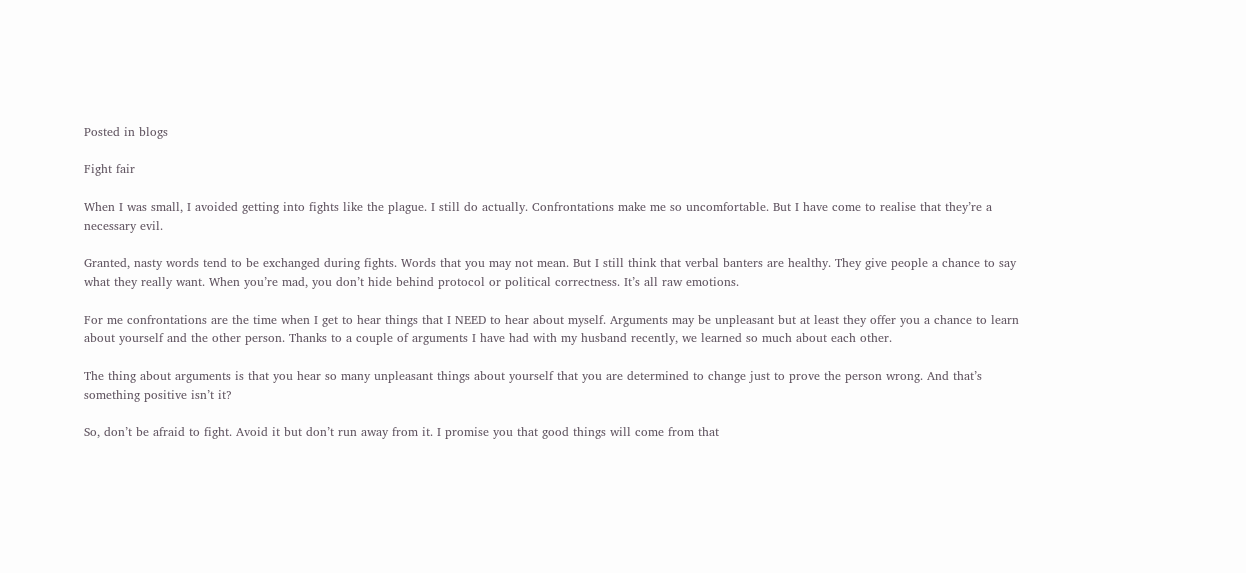Posted in blogs

Fight fair

When I was small, I avoided getting into fights like the plague. I still do actually. Confrontations make me so uncomfortable. But I have come to realise that they’re a necessary evil.

Granted, nasty words tend to be exchanged during fights. Words that you may not mean. But I still think that verbal banters are healthy. They give people a chance to say what they really want. When you’re mad, you don’t hide behind protocol or political correctness. It’s all raw emotions.

For me confrontations are the time when I get to hear things that I NEED to hear about myself. Arguments may be unpleasant but at least they offer you a chance to learn about yourself and the other person. Thanks to a couple of arguments I have had with my husband recently, we learned so much about each other.

The thing about arguments is that you hear so many unpleasant things about yourself that you are determined to change just to prove the person wrong. And that’s something positive isn’t it?

So, don’t be afraid to fight. Avoid it but don’t run away from it. I promise you that good things will come from that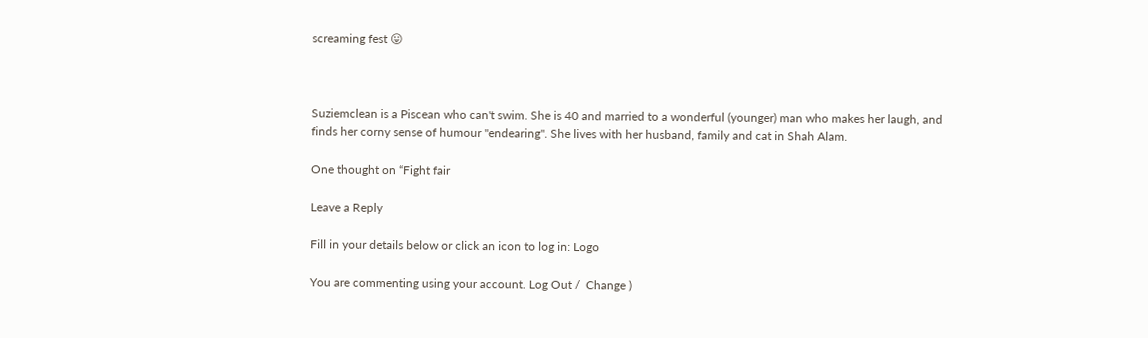screaming fest 😛



Suziemclean is a Piscean who can't swim. She is 40 and married to a wonderful (younger) man who makes her laugh, and finds her corny sense of humour "endearing". She lives with her husband, family and cat in Shah Alam.

One thought on “Fight fair

Leave a Reply

Fill in your details below or click an icon to log in: Logo

You are commenting using your account. Log Out /  Change )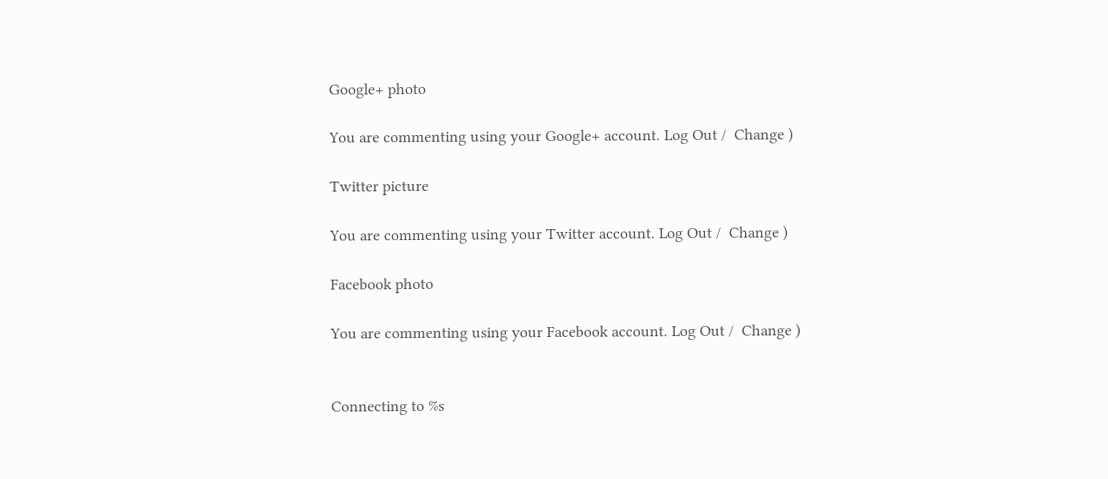Google+ photo

You are commenting using your Google+ account. Log Out /  Change )

Twitter picture

You are commenting using your Twitter account. Log Out /  Change )

Facebook photo

You are commenting using your Facebook account. Log Out /  Change )


Connecting to %s